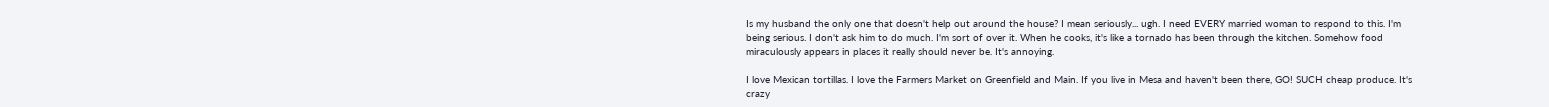Is my husband the only one that doesn't help out around the house? I mean seriously... ugh. I need EVERY married woman to respond to this. I'm being serious. I don't ask him to do much. I'm sort of over it. When he cooks, it's like a tornado has been through the kitchen. Somehow food miraculously appears in places it really should never be. It's annoying.

I love Mexican tortillas. I love the Farmers Market on Greenfield and Main. If you live in Mesa and haven't been there, GO! SUCH cheap produce. It's crazy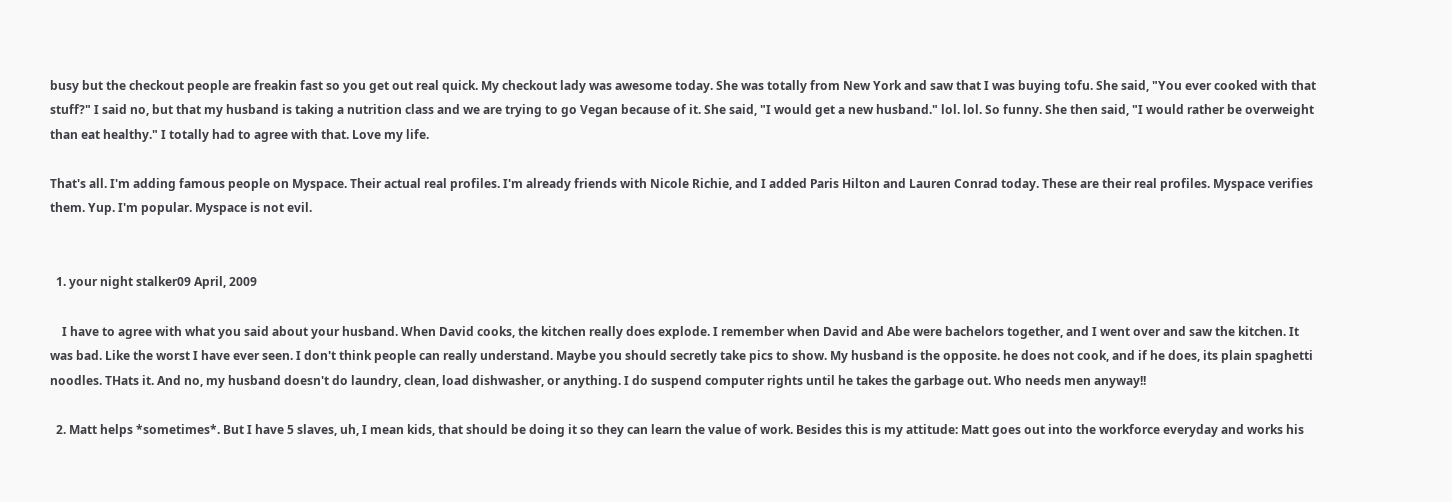busy but the checkout people are freakin fast so you get out real quick. My checkout lady was awesome today. She was totally from New York and saw that I was buying tofu. She said, "You ever cooked with that stuff?" I said no, but that my husband is taking a nutrition class and we are trying to go Vegan because of it. She said, "I would get a new husband." lol. lol. So funny. She then said, "I would rather be overweight than eat healthy." I totally had to agree with that. Love my life.

That's all. I'm adding famous people on Myspace. Their actual real profiles. I'm already friends with Nicole Richie, and I added Paris Hilton and Lauren Conrad today. These are their real profiles. Myspace verifies them. Yup. I'm popular. Myspace is not evil.


  1. your night stalker09 April, 2009

    I have to agree with what you said about your husband. When David cooks, the kitchen really does explode. I remember when David and Abe were bachelors together, and I went over and saw the kitchen. It was bad. Like the worst I have ever seen. I don't think people can really understand. Maybe you should secretly take pics to show. My husband is the opposite. he does not cook, and if he does, its plain spaghetti noodles. THats it. And no, my husband doesn't do laundry, clean, load dishwasher, or anything. I do suspend computer rights until he takes the garbage out. Who needs men anyway!!

  2. Matt helps *sometimes*. But I have 5 slaves, uh, I mean kids, that should be doing it so they can learn the value of work. Besides this is my attitude: Matt goes out into the workforce everyday and works his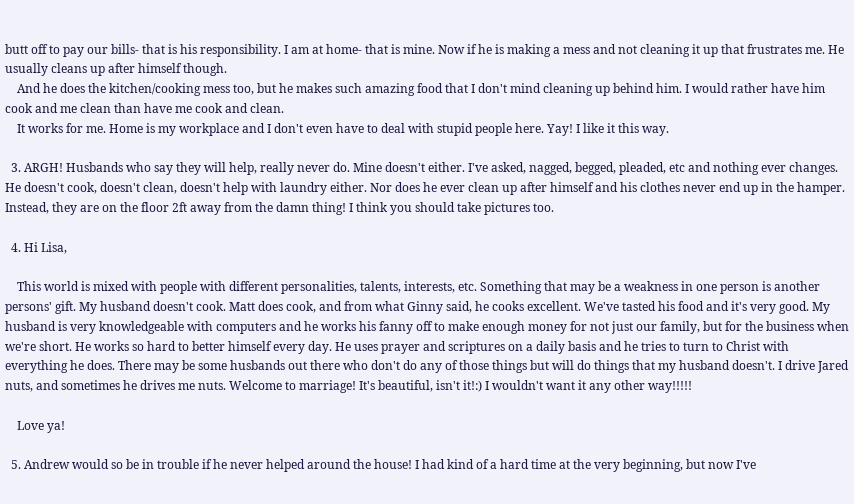butt off to pay our bills- that is his responsibility. I am at home- that is mine. Now if he is making a mess and not cleaning it up that frustrates me. He usually cleans up after himself though.
    And he does the kitchen/cooking mess too, but he makes such amazing food that I don't mind cleaning up behind him. I would rather have him cook and me clean than have me cook and clean.
    It works for me. Home is my workplace and I don't even have to deal with stupid people here. Yay! I like it this way.

  3. ARGH! Husbands who say they will help, really never do. Mine doesn't either. I've asked, nagged, begged, pleaded, etc and nothing ever changes. He doesn't cook, doesn't clean, doesn't help with laundry either. Nor does he ever clean up after himself and his clothes never end up in the hamper. Instead, they are on the floor 2ft away from the damn thing! I think you should take pictures too.

  4. Hi Lisa,

    This world is mixed with people with different personalities, talents, interests, etc. Something that may be a weakness in one person is another persons' gift. My husband doesn't cook. Matt does cook, and from what Ginny said, he cooks excellent. We've tasted his food and it's very good. My husband is very knowledgeable with computers and he works his fanny off to make enough money for not just our family, but for the business when we're short. He works so hard to better himself every day. He uses prayer and scriptures on a daily basis and he tries to turn to Christ with everything he does. There may be some husbands out there who don't do any of those things but will do things that my husband doesn't. I drive Jared nuts, and sometimes he drives me nuts. Welcome to marriage! It's beautiful, isn't it!:) I wouldn't want it any other way!!!!!

    Love ya!

  5. Andrew would so be in trouble if he never helped around the house! I had kind of a hard time at the very beginning, but now I've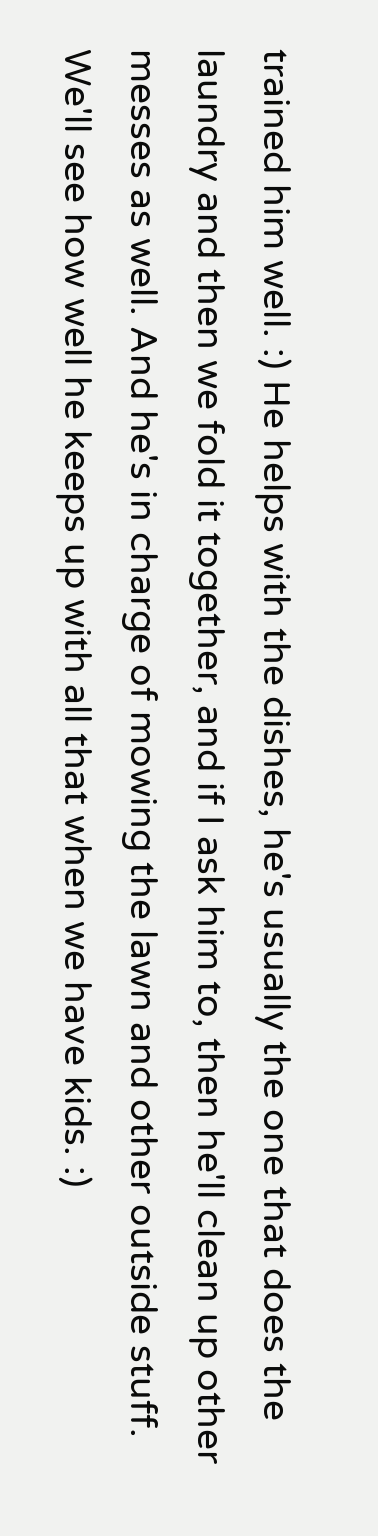trained him well. :) He helps with the dishes, he's usually the one that does the laundry and then we fold it together, and if I ask him to, then he'll clean up other messes as well. And he's in charge of mowing the lawn and other outside stuff. We'll see how well he keeps up with all that when we have kids. :)